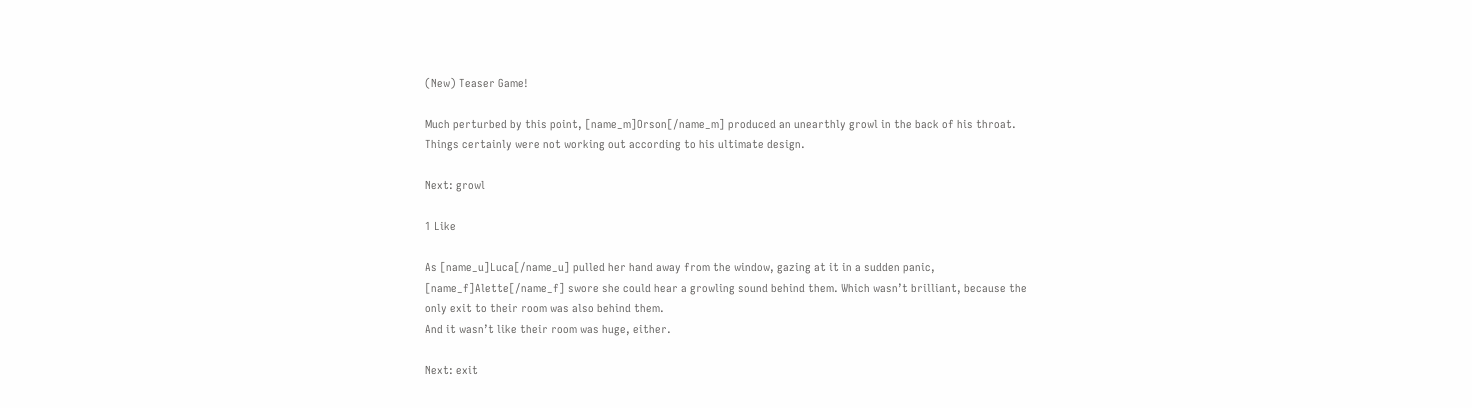(New) Teaser Game!

Much perturbed by this point, [name_m]Orson[/name_m] produced an unearthly growl in the back of his throat. Things certainly were not working out according to his ultimate design.

Next: growl

1 Like

As [name_u]Luca[/name_u] pulled her hand away from the window, gazing at it in a sudden panic, [name_f]Alette[/name_f] swore she could hear a growling sound behind them. Which wasn’t brilliant, because the only exit to their room was also behind them.
And it wasn’t like their room was huge, either.

Next: exit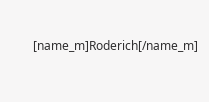[name_m]Roderich[/name_m]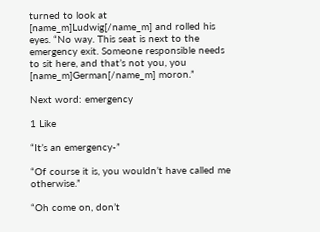turned to look at [name_m]Ludwig[/name_m] and rolled his eyes. “No way. This seat is next to the emergency exit. Someone responsible needs to sit here, and that’s not you, you [name_m]German[/name_m] moron.”

Next word: emergency

1 Like

“It’s an emergency-”

“Of course it is, you wouldn’t have called me otherwise.”

“Oh come on, don’t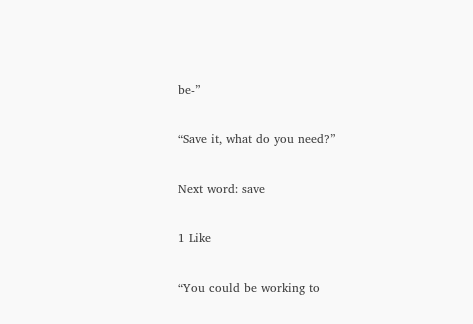be-”

“Save it, what do you need?”

Next word: save

1 Like

“You could be working to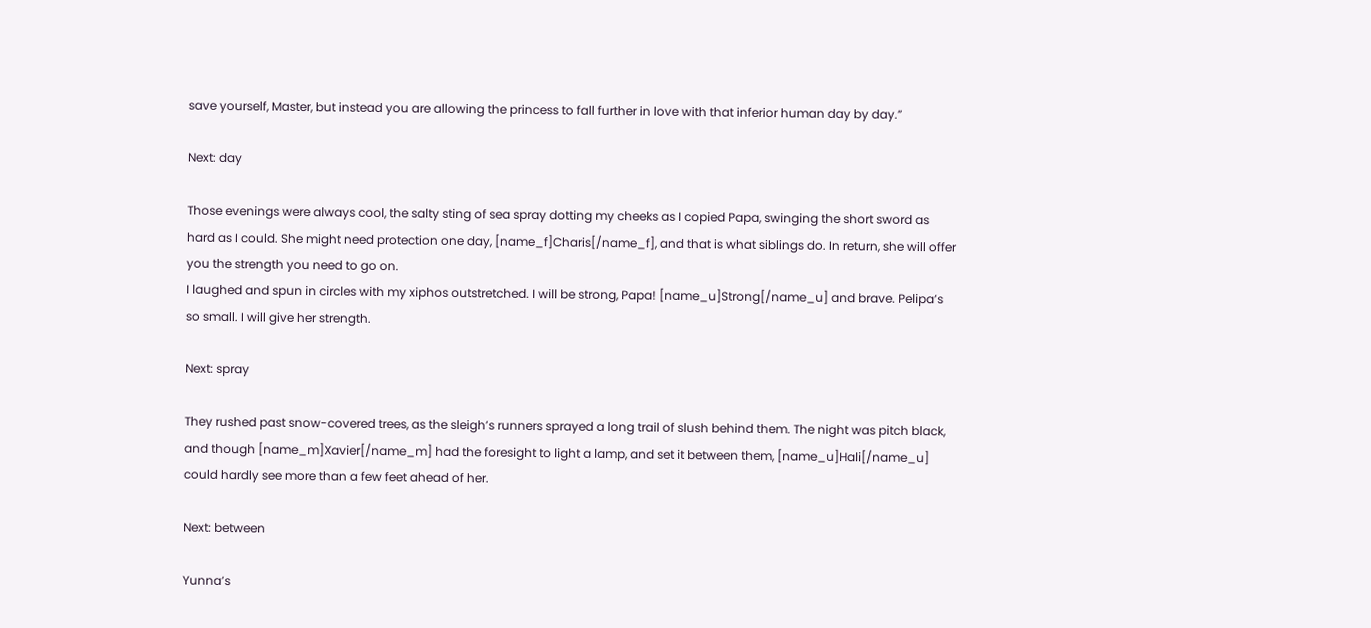save yourself, Master, but instead you are allowing the princess to fall further in love with that inferior human day by day.”

Next: day

Those evenings were always cool, the salty sting of sea spray dotting my cheeks as I copied Papa, swinging the short sword as hard as I could. She might need protection one day, [name_f]Charis[/name_f], and that is what siblings do. In return, she will offer you the strength you need to go on.
I laughed and spun in circles with my xiphos outstretched. I will be strong, Papa! [name_u]Strong[/name_u] and brave. Pelipa’s so small. I will give her strength.

Next: spray

They rushed past snow-covered trees, as the sleigh’s runners sprayed a long trail of slush behind them. The night was pitch black, and though [name_m]Xavier[/name_m] had the foresight to light a lamp, and set it between them, [name_u]Hali[/name_u] could hardly see more than a few feet ahead of her.

Next: between

Yunna’s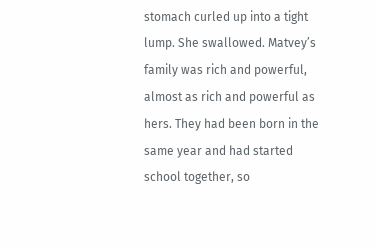stomach curled up into a tight lump. She swallowed. Matvey’s family was rich and powerful, almost as rich and powerful as hers. They had been born in the same year and had started school together, so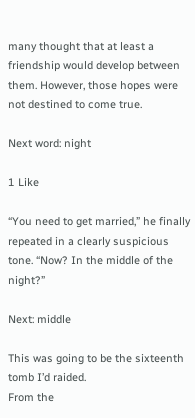many thought that at least a friendship would develop between them. However, those hopes were not destined to come true.

Next word: night

1 Like

“You need to get married,” he finally repeated in a clearly suspicious tone. “Now? In the middle of the night?”

Next: middle

This was going to be the sixteenth tomb I’d raided.
From the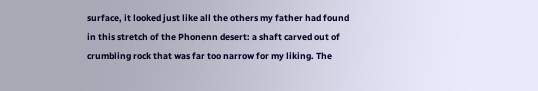surface, it looked just like all the others my father had found in this stretch of the Phonenn desert: a shaft carved out of crumbling rock that was far too narrow for my liking. The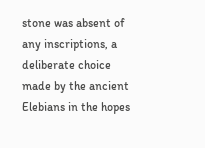stone was absent of any inscriptions, a deliberate choice made by the ancient Elebians in the hopes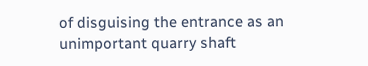of disguising the entrance as an unimportant quarry shaft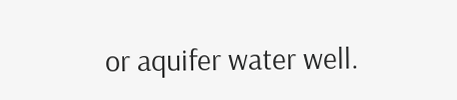or aquifer water well.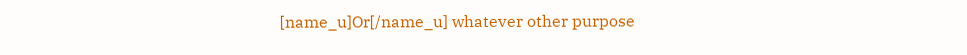[name_u]Or[/name_u] whatever other purpose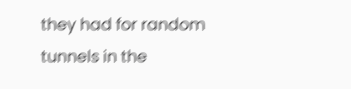they had for random tunnels in the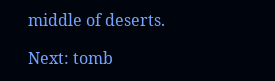middle of deserts.

Next: tomb